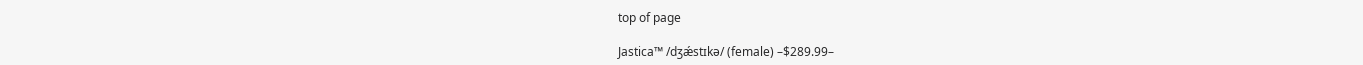top of page

Jastica™ /dʒǽstɪkə/ (female) –$289.99–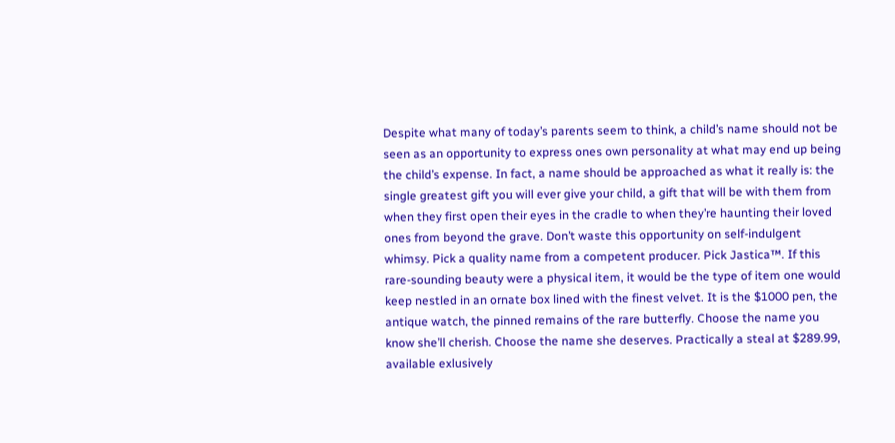Despite what many of today’s parents seem to think, a child’s name should not be seen as an opportunity to express ones own personality at what may end up being the child’s expense. In fact, a name should be approached as what it really is: the single greatest gift you will ever give your child, a gift that will be with them from when they first open their eyes in the cradle to when they’re haunting their loved ones from beyond the grave. Don’t waste this opportunity on self-indulgent whimsy. Pick a quality name from a competent producer. Pick Jastica™. If this rare-sounding beauty were a physical item, it would be the type of item one would keep nestled in an ornate box lined with the finest velvet. It is the $1000 pen, the antique watch, the pinned remains of the rare butterfly. Choose the name you know she’ll cherish. Choose the name she deserves. Practically a steal at $289.99, available exlusively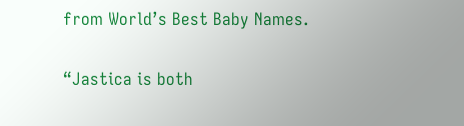from World’s Best Baby Names.

“Jastica is both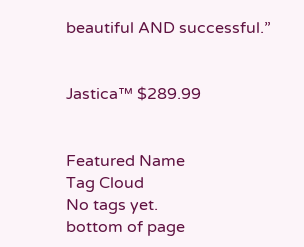beautiful AND successful.”


Jastica™ $289.99


Featured Name
Tag Cloud
No tags yet.
bottom of page